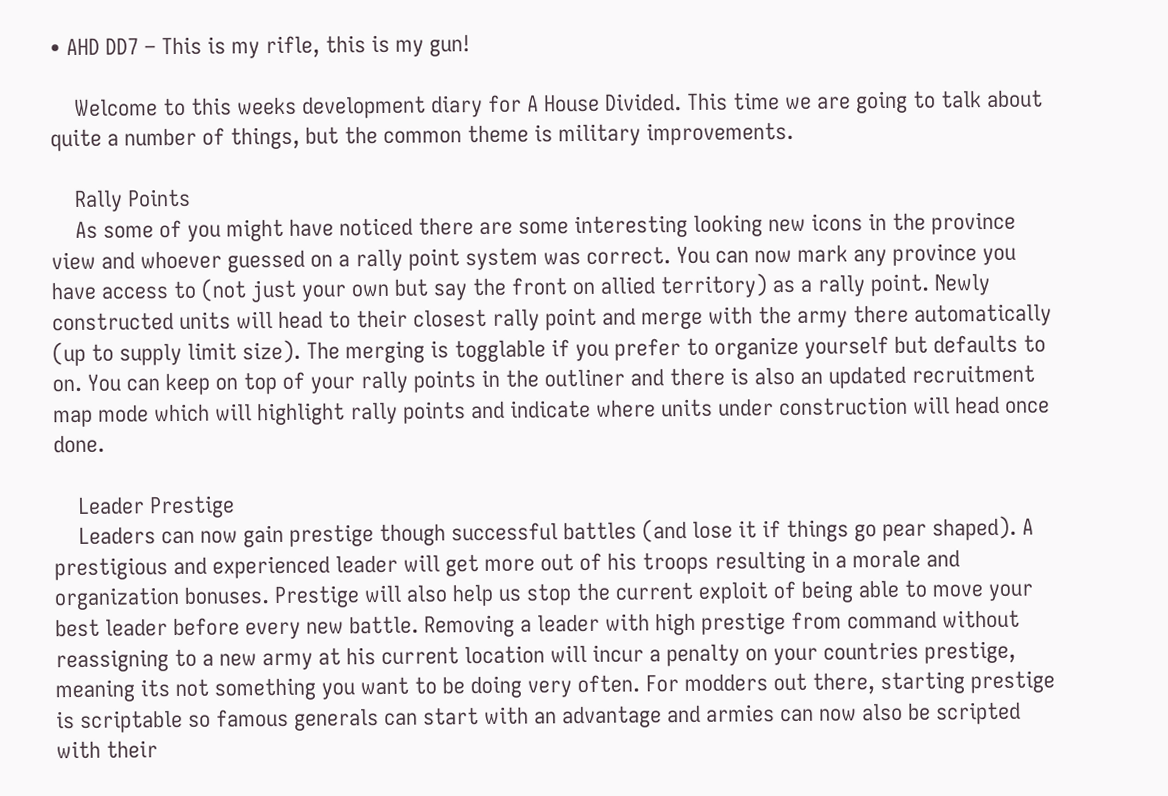• AHD DD7 – This is my rifle, this is my gun!

    Welcome to this weeks development diary for A House Divided. This time we are going to talk about quite a number of things, but the common theme is military improvements.

    Rally Points
    As some of you might have noticed there are some interesting looking new icons in the province view and whoever guessed on a rally point system was correct. You can now mark any province you have access to (not just your own but say the front on allied territory) as a rally point. Newly constructed units will head to their closest rally point and merge with the army there automatically (up to supply limit size). The merging is togglable if you prefer to organize yourself but defaults to on. You can keep on top of your rally points in the outliner and there is also an updated recruitment map mode which will highlight rally points and indicate where units under construction will head once done.

    Leader Prestige
    Leaders can now gain prestige though successful battles (and lose it if things go pear shaped). A prestigious and experienced leader will get more out of his troops resulting in a morale and organization bonuses. Prestige will also help us stop the current exploit of being able to move your best leader before every new battle. Removing a leader with high prestige from command without reassigning to a new army at his current location will incur a penalty on your countries prestige, meaning its not something you want to be doing very often. For modders out there, starting prestige is scriptable so famous generals can start with an advantage and armies can now also be scripted with their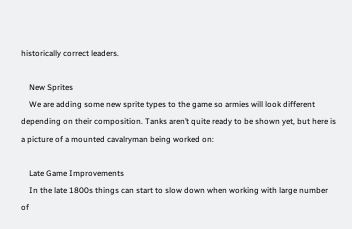historically correct leaders.

    New Sprites
    We are adding some new sprite types to the game so armies will look different depending on their composition. Tanks aren’t quite ready to be shown yet, but here is a picture of a mounted cavalryman being worked on:

    Late Game Improvements
    In the late 1800s things can start to slow down when working with large number of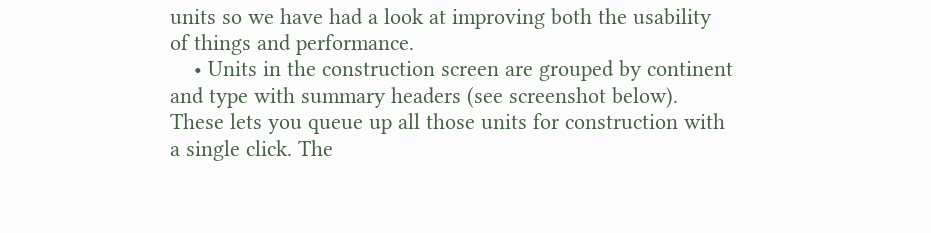units so we have had a look at improving both the usability of things and performance.
    • Units in the construction screen are grouped by continent and type with summary headers (see screenshot below). These lets you queue up all those units for construction with a single click. The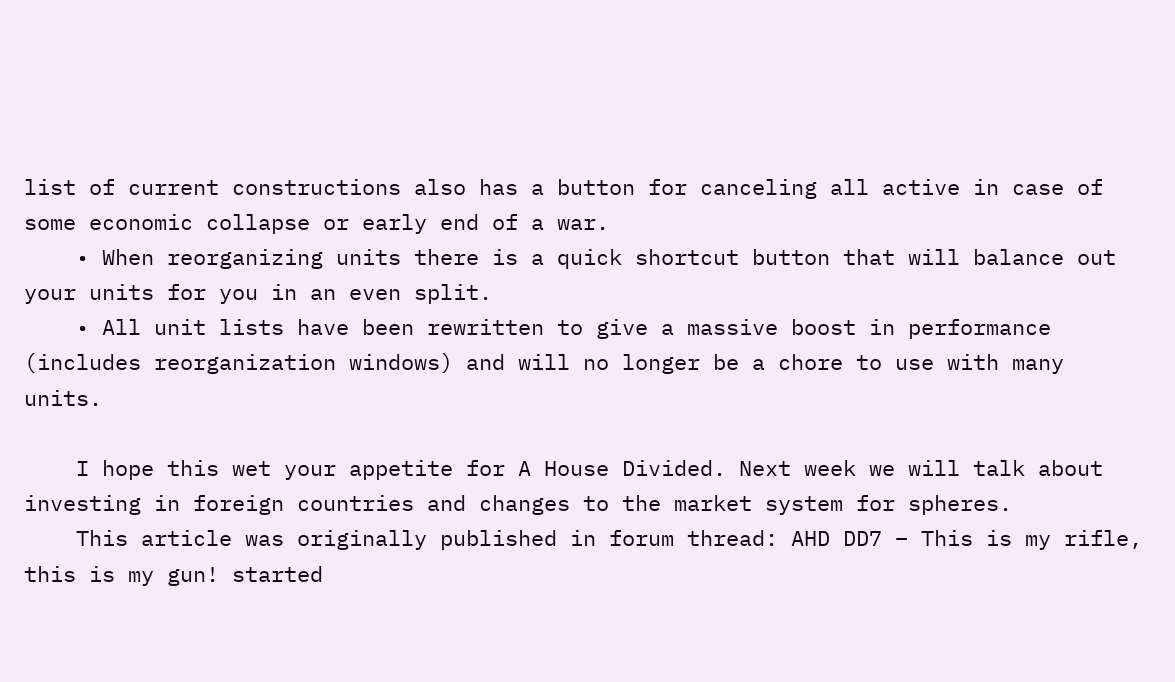list of current constructions also has a button for canceling all active in case of some economic collapse or early end of a war.
    • When reorganizing units there is a quick shortcut button that will balance out your units for you in an even split.
    • All unit lists have been rewritten to give a massive boost in performance (includes reorganization windows) and will no longer be a chore to use with many units.

    I hope this wet your appetite for A House Divided. Next week we will talk about investing in foreign countries and changes to the market system for spheres.
    This article was originally published in forum thread: AHD DD7 – This is my rifle, this is my gun! started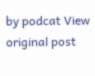by podcat View original post